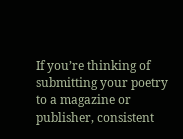If you’re thinking of submitting your poetry to a magazine or publisher, consistent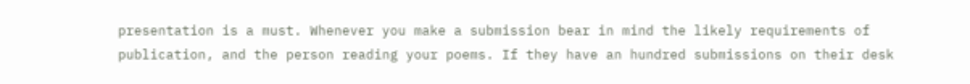presentation is a must. Whenever you make a submission bear in mind the likely requirements of publication, and the person reading your poems. If they have an hundred submissions on their desk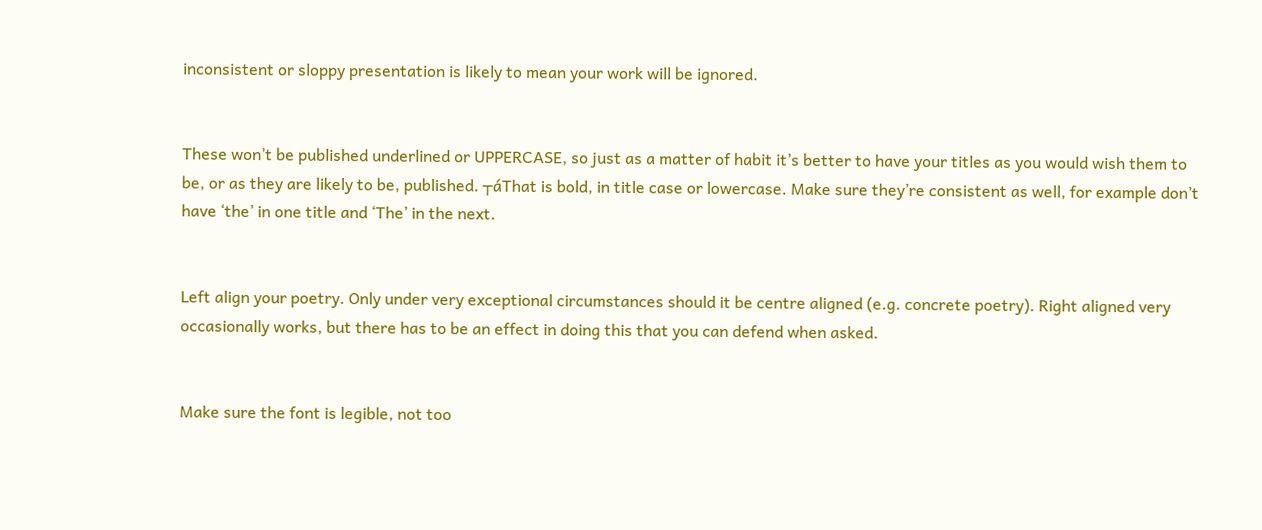inconsistent or sloppy presentation is likely to mean your work will be ignored.


These won’t be published underlined or UPPERCASE, so just as a matter of habit it’s better to have your titles as you would wish them to be, or as they are likely to be, published. ┬áThat is bold, in title case or lowercase. Make sure they’re consistent as well, for example don’t have ‘the’ in one title and ‘The’ in the next.


Left align your poetry. Only under very exceptional circumstances should it be centre aligned (e.g. concrete poetry). Right aligned very occasionally works, but there has to be an effect in doing this that you can defend when asked.


Make sure the font is legible, not too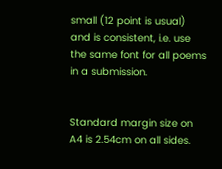small (12 point is usual) and is consistent, i.e. use the same font for all poems in a submission.


Standard margin size on A4 is 2.54cm on all sides.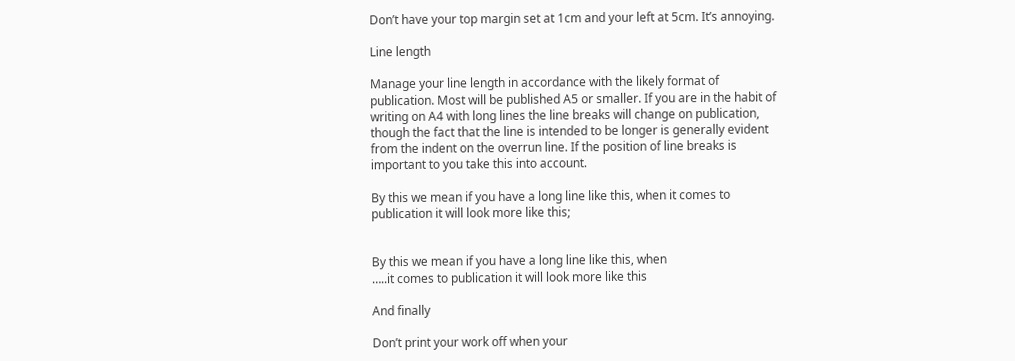Don’t have your top margin set at 1cm and your left at 5cm. It’s annoying.

Line length

Manage your line length in accordance with the likely format of publication. Most will be published A5 or smaller. If you are in the habit of writing on A4 with long lines the line breaks will change on publication, though the fact that the line is intended to be longer is generally evident from the indent on the overrun line. If the position of line breaks is important to you take this into account.

By this we mean if you have a long line like this, when it comes to publication it will look more like this;


By this we mean if you have a long line like this, when
…..it comes to publication it will look more like this

And finally

Don’t print your work off when your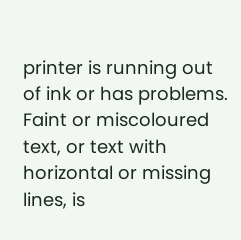printer is running out of ink or has problems. Faint or miscoloured text, or text with horizontal or missing lines, is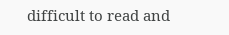difficult to read and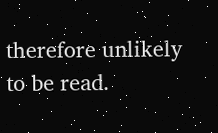therefore unlikely to be read.